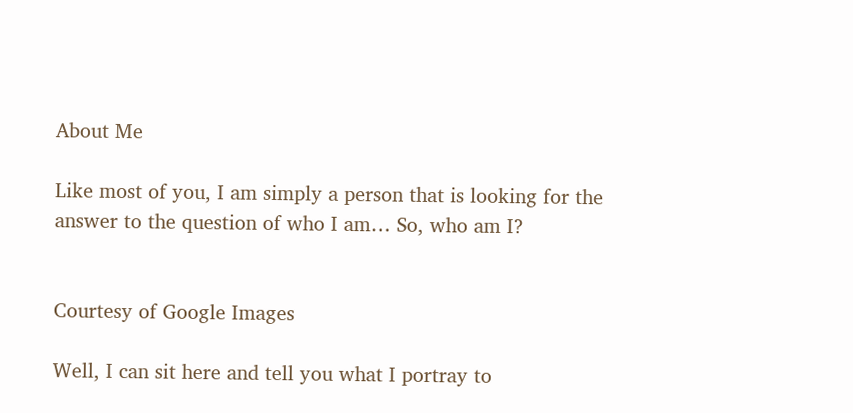About Me

Like most of you, I am simply a person that is looking for the answer to the question of who I am… So, who am I?


Courtesy of Google Images

Well, I can sit here and tell you what I portray to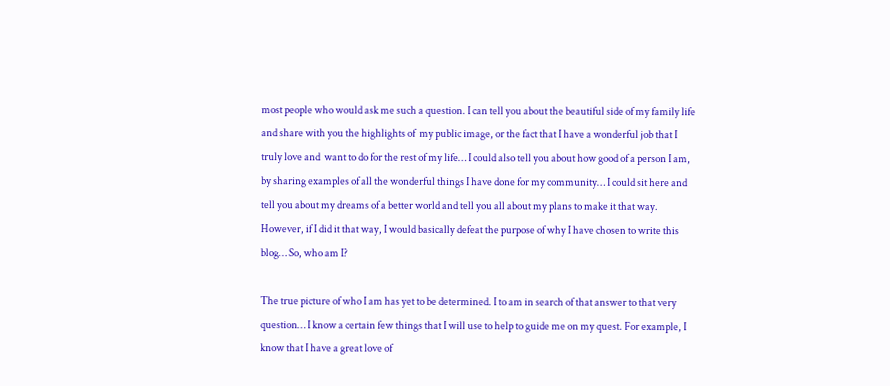most people who would ask me such a question. I can tell you about the beautiful side of my family life and share with you the highlights of  my public image, or the fact that I have a wonderful job that I truly love and  want to do for the rest of my life… I could also tell you about how good of a person I am, by sharing examples of all the wonderful things I have done for my community… I could sit here and tell you about my dreams of a better world and tell you all about my plans to make it that way. However, if I did it that way, I would basically defeat the purpose of why I have chosen to write this blog… So, who am I?

The true picture of who I am has yet to be determined. I to am in search of that answer to that very question… I know a certain few things that I will use to help to guide me on my quest. For example, I know that I have a great love of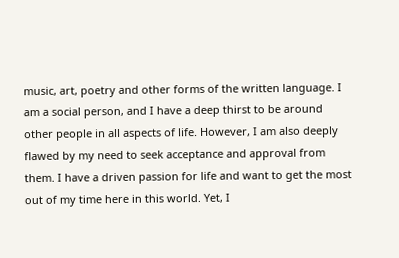music, art, poetry and other forms of the written language. I am a social person, and I have a deep thirst to be around other people in all aspects of life. However, I am also deeply flawed by my need to seek acceptance and approval from them. I have a driven passion for life and want to get the most out of my time here in this world. Yet, I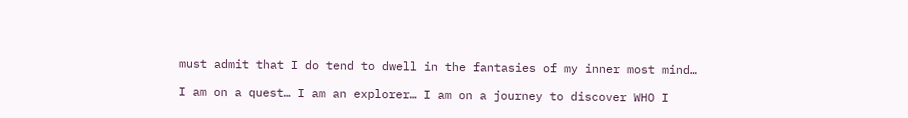must admit that I do tend to dwell in the fantasies of my inner most mind…

I am on a quest… I am an explorer… I am on a journey to discover WHO I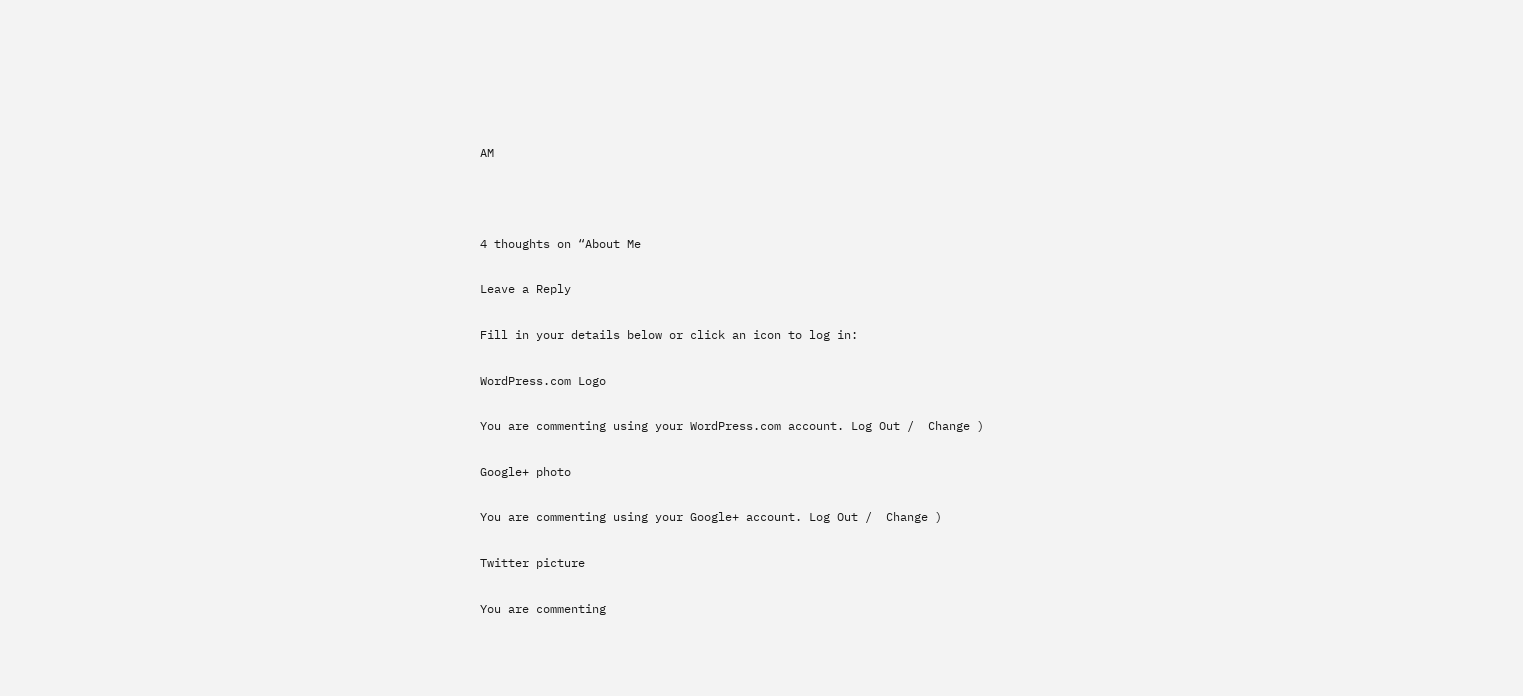AM



4 thoughts on “About Me

Leave a Reply

Fill in your details below or click an icon to log in:

WordPress.com Logo

You are commenting using your WordPress.com account. Log Out /  Change )

Google+ photo

You are commenting using your Google+ account. Log Out /  Change )

Twitter picture

You are commenting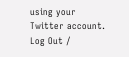using your Twitter account. Log Out /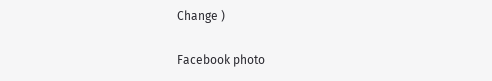Change )

Facebook photo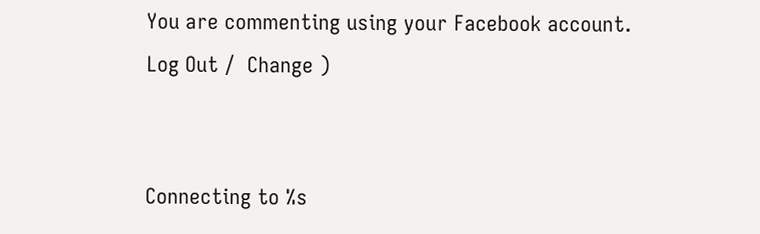You are commenting using your Facebook account. Log Out /  Change )


Connecting to %s